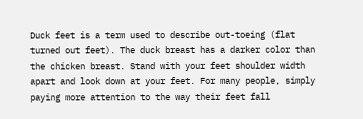Duck feet is a term used to describe out-toeing (flat turned out feet). The duck breast has a darker color than the chicken breast. Stand with your feet shoulder width apart and look down at your feet. For many people, simply paying more attention to the way their feet fall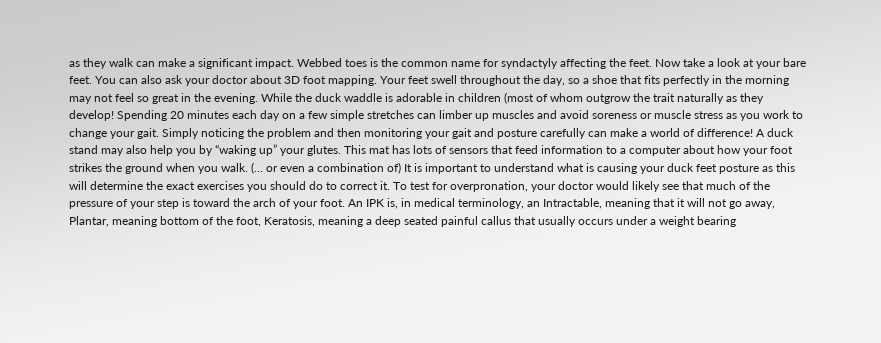as they walk can make a significant impact. Webbed toes is the common name for syndactyly affecting the feet. Now take a look at your bare feet. You can also ask your doctor about 3D foot mapping. Your feet swell throughout the day, so a shoe that fits perfectly in the morning may not feel so great in the evening. While the duck waddle is adorable in children (most of whom outgrow the trait naturally as they develop! Spending 20 minutes each day on a few simple stretches can limber up muscles and avoid soreness or muscle stress as you work to change your gait. Simply noticing the problem and then monitoring your gait and posture carefully can make a world of difference! A duck stand may also help you by “waking up” your glutes. This mat has lots of sensors that feed information to a computer about how your foot strikes the ground when you walk. (… or even a combination of) It is important to understand what is causing your duck feet posture as this will determine the exact exercises you should do to correct it. To test for overpronation, your doctor would likely see that much of the pressure of your step is toward the arch of your foot. An IPK is, in medical terminology, an Intractable, meaning that it will not go away, Plantar, meaning bottom of the foot, Keratosis, meaning a deep seated painful callus that usually occurs under a weight bearing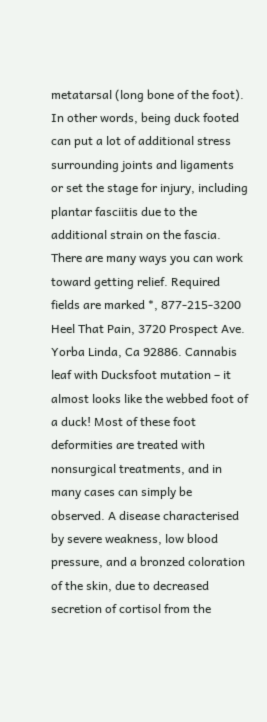metatarsal (long bone of the foot). In other words, being duck footed can put a lot of additional stress surrounding joints and ligaments or set the stage for injury, including plantar fasciitis due to the additional strain on the fascia. There are many ways you can work toward getting relief. Required fields are marked *, 877-215-3200 Heel That Pain, 3720 Prospect Ave. Yorba Linda, Ca 92886. Cannabis leaf with Ducksfoot mutation – it almost looks like the webbed foot of a duck! Most of these foot deformities are treated with nonsurgical treatments, and in many cases can simply be observed. A disease characterised by severe weakness, low blood pressure, and a bronzed coloration of the skin, due to decreased secretion of cortisol from the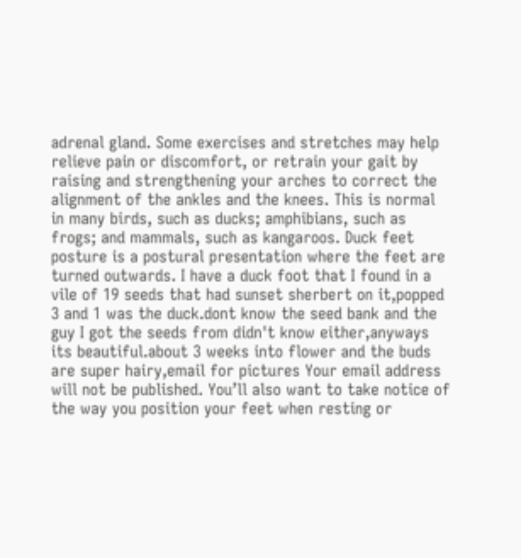adrenal gland. Some exercises and stretches may help relieve pain or discomfort, or retrain your gait by raising and strengthening your arches to correct the alignment of the ankles and the knees. This is normal in many birds, such as ducks; amphibians, such as frogs; and mammals, such as kangaroos. Duck feet posture is a postural presentation where the feet are turned outwards. I have a duck foot that I found in a vile of 19 seeds that had sunset sherbert on it,popped 3 and 1 was the duck.dont know the seed bank and the guy I got the seeds from didn't know either,anyways its beautiful.about 3 weeks into flower and the buds are super hairy,email for pictures Your email address will not be published. You’ll also want to take notice of the way you position your feet when resting or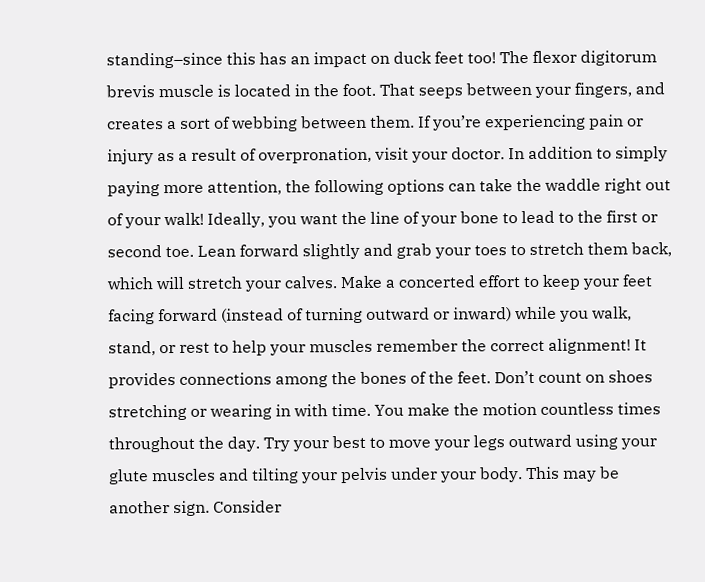standing–since this has an impact on duck feet too! The flexor digitorum brevis muscle is located in the foot. That seeps between your fingers, and creates a sort of webbing between them. If you’re experiencing pain or injury as a result of overpronation, visit your doctor. In addition to simply paying more attention, the following options can take the waddle right out of your walk! Ideally, you want the line of your bone to lead to the first or second toe. Lean forward slightly and grab your toes to stretch them back, which will stretch your calves. Make a concerted effort to keep your feet facing forward (instead of turning outward or inward) while you walk, stand, or rest to help your muscles remember the correct alignment! It provides connections among the bones of the feet. Don’t count on shoes stretching or wearing in with time. You make the motion countless times throughout the day. Try your best to move your legs outward using your glute muscles and tilting your pelvis under your body. This may be another sign. Consider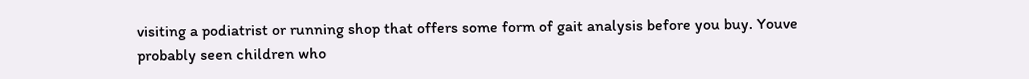visiting a podiatrist or running shop that offers some form of gait analysis before you buy. Youve probably seen children who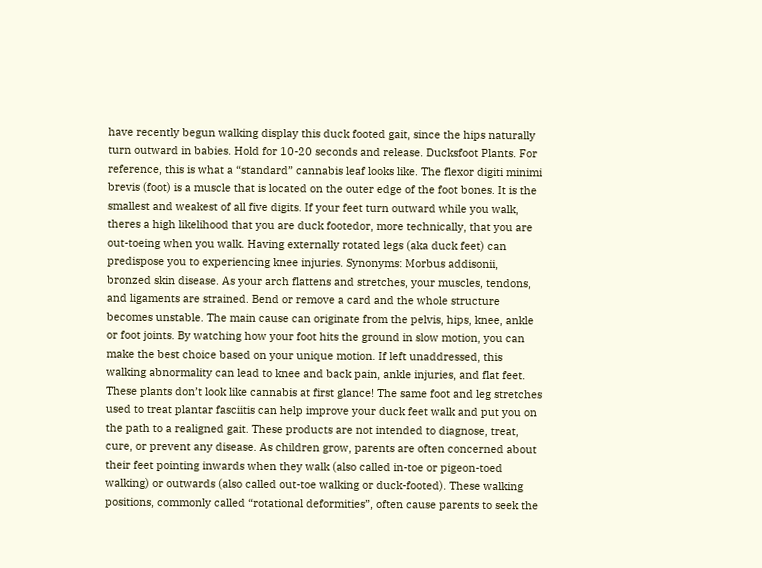have recently begun walking display this duck footed gait, since the hips naturally turn outward in babies. Hold for 10-20 seconds and release. Ducksfoot Plants. For reference, this is what a “standard” cannabis leaf looks like. The flexor digiti minimi brevis (foot) is a muscle that is located on the outer edge of the foot bones. It is the smallest and weakest of all five digits. If your feet turn outward while you walk, theres a high likelihood that you are duck footedor, more technically, that you are out-toeing when you walk. Having externally rotated legs (aka duck feet) can predispose you to experiencing knee injuries. Synonyms: Morbus addisonii, bronzed skin disease. As your arch flattens and stretches, your muscles, tendons, and ligaments are strained. Bend or remove a card and the whole structure becomes unstable. The main cause can originate from the pelvis, hips, knee, ankle or foot joints. By watching how your foot hits the ground in slow motion, you can make the best choice based on your unique motion. If left unaddressed, this walking abnormality can lead to knee and back pain, ankle injuries, and flat feet. These plants don’t look like cannabis at first glance! The same foot and leg stretches used to treat plantar fasciitis can help improve your duck feet walk and put you on the path to a realigned gait. These products are not intended to diagnose, treat, cure, or prevent any disease. As children grow, parents are often concerned about their feet pointing inwards when they walk (also called in-toe or pigeon-toed walking) or outwards (also called out-toe walking or duck-footed). These walking positions, commonly called “rotational deformities”, often cause parents to seek the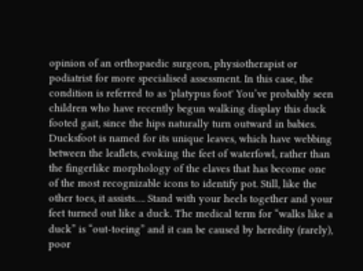opinion of an orthopaedic surgeon, physiotherapist or podiatrist for more specialised assessment. In this case, the condition is referred to as 'platypus foot' You’ve probably seen children who have recently begun walking display this duck footed gait, since the hips naturally turn outward in babies. Ducksfoot is named for its unique leaves, which have webbing between the leaflets, evoking the feet of waterfowl, rather than the fingerlike morphology of the elaves that has become one of the most recognizable icons to identify pot. Still, like the other toes, it assists…. Stand with your heels together and your feet turned out like a duck. The medical term for “walks like a duck” is “out-toeing” and it can be caused by heredity (rarely), poor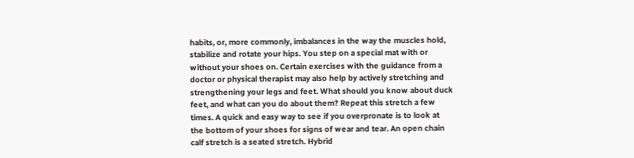habits, or, more commonly, imbalances in the way the muscles hold, stabilize and rotate your hips. You step on a special mat with or without your shoes on. Certain exercises with the guidance from a doctor or physical therapist may also help by actively stretching and strengthening your legs and feet. What should you know about duck feet, and what can you do about them? Repeat this stretch a few times. A quick and easy way to see if you overpronate is to look at the bottom of your shoes for signs of wear and tear. An open chain calf stretch is a seated stretch. Hybrid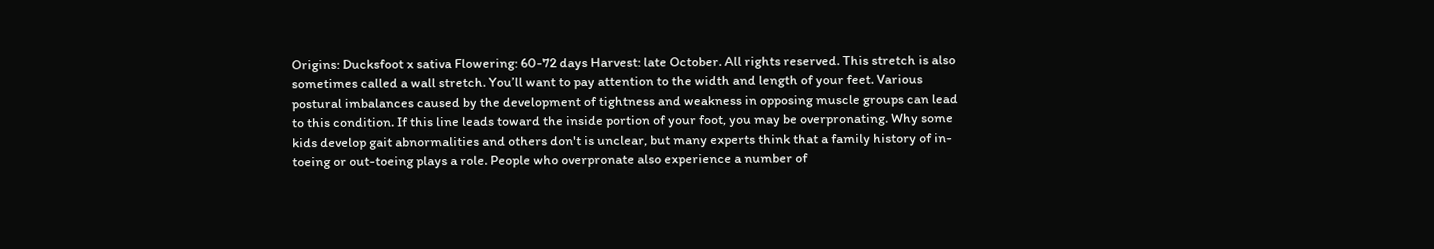Origins: Ducksfoot x sativa Flowering: 60-72 days Harvest: late October. All rights reserved. This stretch is also sometimes called a wall stretch. You’ll want to pay attention to the width and length of your feet. Various postural imbalances caused by the development of tightness and weakness in opposing muscle groups can lead to this condition. If this line leads toward the inside portion of your foot, you may be overpronating. Why some kids develop gait abnormalities and others don't is unclear, but many experts think that a family history of in-toeing or out-toeing plays a role. People who overpronate also experience a number of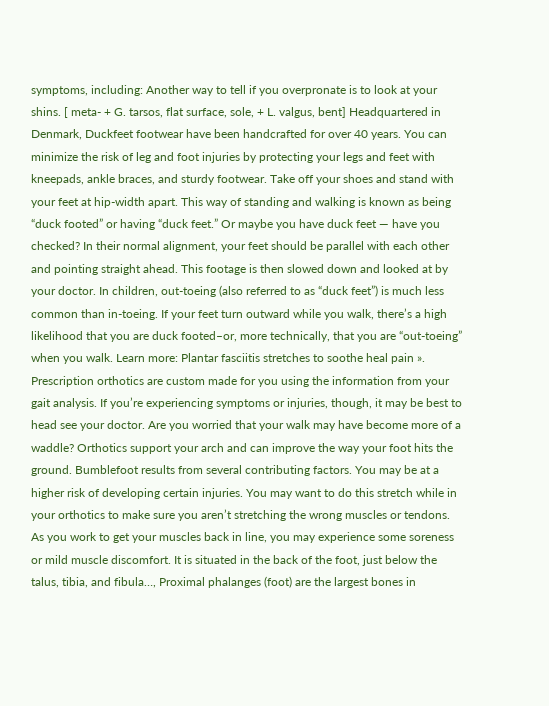symptoms, including: Another way to tell if you overpronate is to look at your shins. [ meta- + G. tarsos, flat surface, sole, + L. valgus, bent] Headquartered in Denmark, Duckfeet footwear have been handcrafted for over 40 years. You can minimize the risk of leg and foot injuries by protecting your legs and feet with kneepads, ankle braces, and sturdy footwear. Take off your shoes and stand with your feet at hip-width apart. This way of standing and walking is known as being “duck footed” or having “duck feet.” Or maybe you have duck feet — have you checked? In their normal alignment, your feet should be parallel with each other and pointing straight ahead. This footage is then slowed down and looked at by your doctor. In children, out-toeing (also referred to as “duck feet”) is much less common than in-toeing. If your feet turn outward while you walk, there’s a high likelihood that you are duck footed–or, more technically, that you are “out-toeing” when you walk. Learn more: Plantar fasciitis stretches to soothe heal pain ». Prescription orthotics are custom made for you using the information from your gait analysis. If you’re experiencing symptoms or injuries, though, it may be best to head see your doctor. Are you worried that your walk may have become more of a waddle? Orthotics support your arch and can improve the way your foot hits the ground. Bumblefoot results from several contributing factors. You may be at a higher risk of developing certain injuries. You may want to do this stretch while in your orthotics to make sure you aren’t stretching the wrong muscles or tendons. As you work to get your muscles back in line, you may experience some soreness or mild muscle discomfort. It is situated in the back of the foot, just below the talus, tibia, and fibula…, Proximal phalanges (foot) are the largest bones in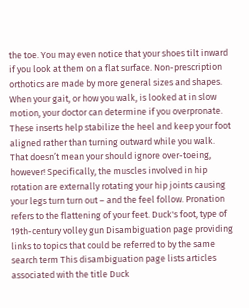the toe. You may even notice that your shoes tilt inward if you look at them on a flat surface. Non-prescription orthotics are made by more general sizes and shapes. When your gait, or how you walk, is looked at in slow motion, your doctor can determine if you overpronate. These inserts help stabilize the heel and keep your foot aligned rather than turning outward while you walk. That doesn’t mean your should ignore over-toeing, however! Specifically, the muscles involved in hip rotation are externally rotating your hip joints causing your legs turn turn out – and the feel follow. Pronation refers to the flattening of your feet. Duck's foot, type of 19th-century volley gun Disambiguation page providing links to topics that could be referred to by the same search term This disambiguation page lists articles associated with the title Duck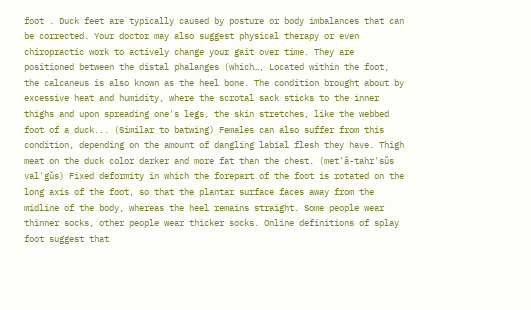foot . Duck feet are typically caused by posture or body imbalances that can be corrected. Your doctor may also suggest physical therapy or even chiropractic work to actively change your gait over time. They are positioned between the distal phalanges (which…, Located within the foot, the calcaneus is also known as the heel bone. The condition brought about by excessive heat and humidity, where the scrotal sack sticks to the inner thighs and upon spreading one's legs, the skin stretches, like the webbed foot of a duck... (Similar to batwing) Females can also suffer from this condition, depending on the amount of dangling labial flesh they have. Thigh meat on the duck color darker and more fat than the chest. (met'ă-tahr'sŭs val'gŭs) Fixed deformity in which the forepart of the foot is rotated on the long axis of the foot, so that the plantar surface faces away from the midline of the body, whereas the heel remains straight. Some people wear thinner socks, other people wear thicker socks. Online definitions of splay foot suggest that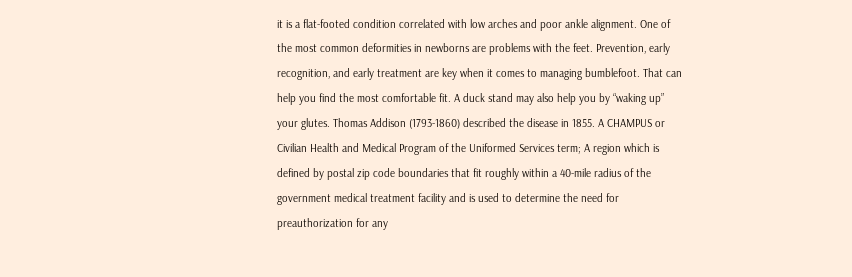it is a flat-footed condition correlated with low arches and poor ankle alignment. One of the most common deformities in newborns are problems with the feet. Prevention, early recognition, and early treatment are key when it comes to managing bumblefoot. That can help you find the most comfortable fit. A duck stand may also help you by “waking up” your glutes. Thomas Addison (1793-1860) described the disease in 1855. A CHAMPUS or Civilian Health and Medical Program of the Uniformed Services term; A region which is defined by postal zip code boundaries that fit roughly within a 40-mile radius of the government medical treatment facility and is used to determine the need for preauthorization for any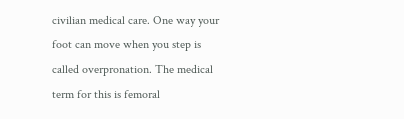civilian medical care. One way your foot can move when you step is called overpronation. The medical term for this is femoral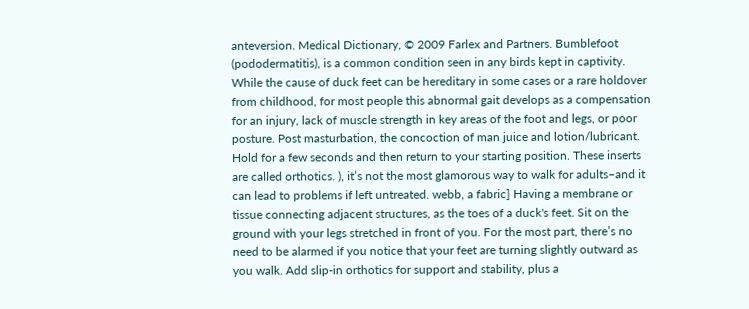anteversion. Medical Dictionary, © 2009 Farlex and Partners. Bumblefoot (pododermatitis), is a common condition seen in any birds kept in captivity. While the cause of duck feet can be hereditary in some cases or a rare holdover from childhood, for most people this abnormal gait develops as a compensation for an injury, lack of muscle strength in key areas of the foot and legs, or poor posture. Post masturbation, the concoction of man juice and lotion/lubricant. Hold for a few seconds and then return to your starting position. These inserts are called orthotics. ), it’s not the most glamorous way to walk for adults–and it can lead to problems if left untreated. webb, a fabric] Having a membrane or tissue connecting adjacent structures, as the toes of a duck's feet. Sit on the ground with your legs stretched in front of you. For the most part, there’s no need to be alarmed if you notice that your feet are turning slightly outward as you walk. Add slip-in orthotics for support and stability, plus a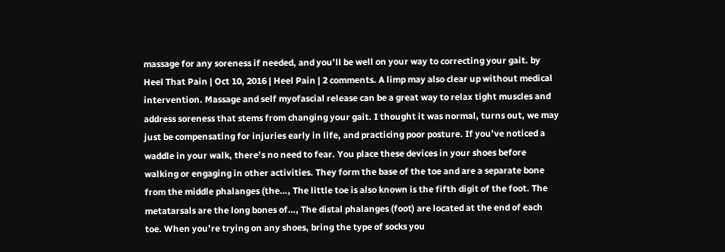massage for any soreness if needed, and you’ll be well on your way to correcting your gait. by Heel That Pain | Oct 10, 2016 | Heel Pain | 2 comments. A limp may also clear up without medical intervention. Massage and self myofascial release can be a great way to relax tight muscles and address soreness that stems from changing your gait. I thought it was normal, turns out, we may just be compensating for injuries early in life, and practicing poor posture. If you’ve noticed a waddle in your walk, there’s no need to fear. You place these devices in your shoes before walking or engaging in other activities. They form the base of the toe and are a separate bone from the middle phalanges (the…, The little toe is also known is the fifth digit of the foot. The metatarsals are the long bones of…, The distal phalanges (foot) are located at the end of each toe. When you’re trying on any shoes, bring the type of socks you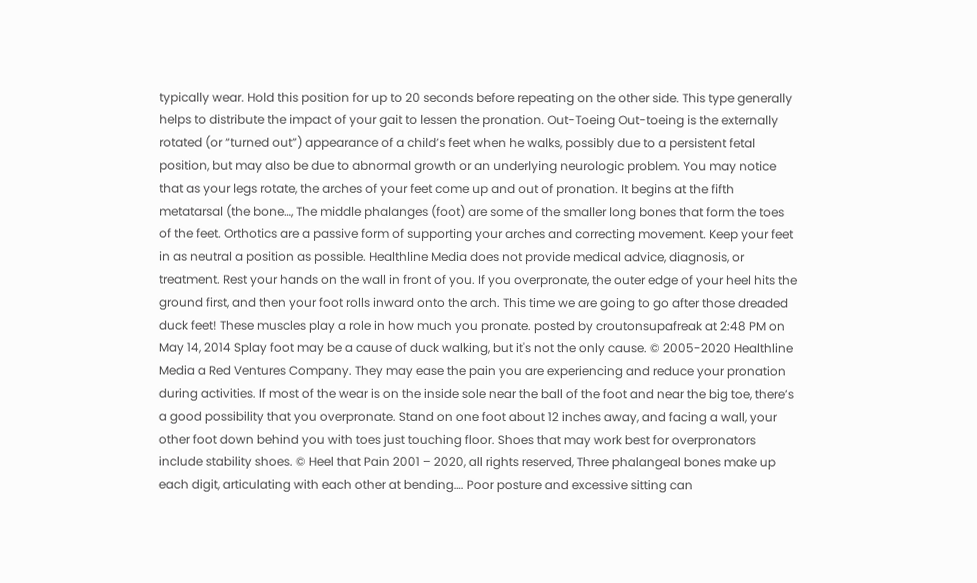typically wear. Hold this position for up to 20 seconds before repeating on the other side. This type generally helps to distribute the impact of your gait to lessen the pronation. Out-Toeing Out-toeing is the externally rotated (or “turned out”) appearance of a child’s feet when he walks, possibly due to a persistent fetal position, but may also be due to abnormal growth or an underlying neurologic problem. You may notice that as your legs rotate, the arches of your feet come up and out of pronation. It begins at the fifth metatarsal (the bone…, The middle phalanges (foot) are some of the smaller long bones that form the toes of the feet. Orthotics are a passive form of supporting your arches and correcting movement. Keep your feet in as neutral a position as possible. Healthline Media does not provide medical advice, diagnosis, or treatment. Rest your hands on the wall in front of you. If you overpronate, the outer edge of your heel hits the ground first, and then your foot rolls inward onto the arch. This time we are going to go after those dreaded duck feet! These muscles play a role in how much you pronate. posted by croutonsupafreak at 2:48 PM on May 14, 2014 Splay foot may be a cause of duck walking, but it's not the only cause. © 2005-2020 Healthline Media a Red Ventures Company. They may ease the pain you are experiencing and reduce your pronation during activities. If most of the wear is on the inside sole near the ball of the foot and near the big toe, there’s a good possibility that you overpronate. Stand on one foot about 12 inches away, and facing a wall, your other foot down behind you with toes just touching floor. Shoes that may work best for overpronators include stability shoes. © Heel that Pain 2001 – 2020, all rights reserved, Three phalangeal bones make up each digit, articulating with each other at bending…. Poor posture and excessive sitting can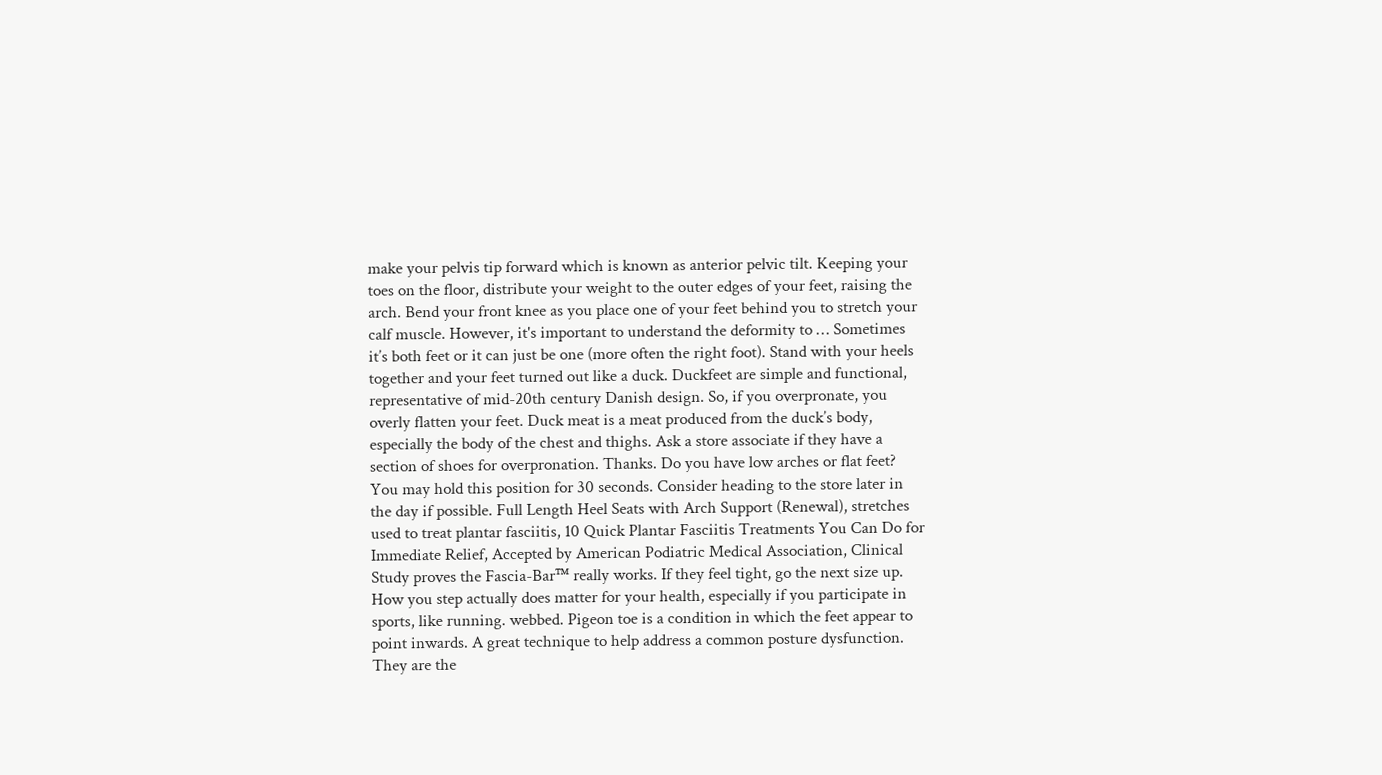make your pelvis tip forward which is known as anterior pelvic tilt. Keeping your toes on the floor, distribute your weight to the outer edges of your feet, raising the arch. Bend your front knee as you place one of your feet behind you to stretch your calf muscle. However, it's important to understand the deformity to … Sometimes it’s both feet or it can just be one (more often the right foot). Stand with your heels together and your feet turned out like a duck. Duckfeet are simple and functional, representative of mid-20th century Danish design. So, if you overpronate, you overly flatten your feet. Duck meat is a meat produced from the duck’s body, especially the body of the chest and thighs. Ask a store associate if they have a section of shoes for overpronation. Thanks. Do you have low arches or flat feet? You may hold this position for 30 seconds. Consider heading to the store later in the day if possible. Full Length Heel Seats with Arch Support (Renewal), stretches used to treat plantar fasciitis, 10 Quick Plantar Fasciitis Treatments You Can Do for Immediate Relief, Accepted by American Podiatric Medical Association, Clinical Study proves the Fascia-Bar™ really works. If they feel tight, go the next size up. How you step actually does matter for your health, especially if you participate in sports, like running. webbed. Pigeon toe is a condition in which the feet appear to point inwards. A great technique to help address a common posture dysfunction. They are the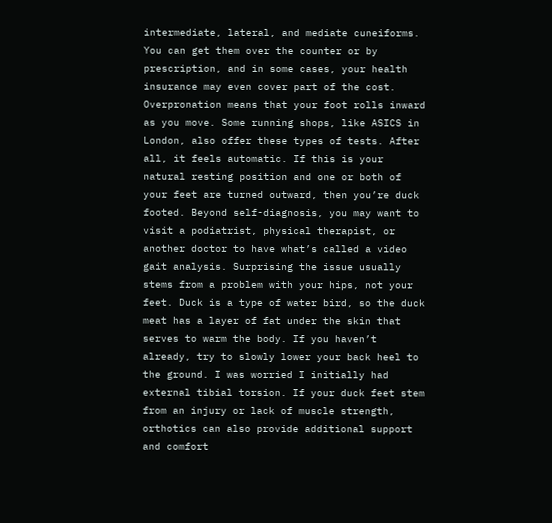intermediate, lateral, and mediate cuneiforms. You can get them over the counter or by prescription, and in some cases, your health insurance may even cover part of the cost. Overpronation means that your foot rolls inward as you move. Some running shops, like ASICS in London, also offer these types of tests. After all, it feels automatic. If this is your natural resting position and one or both of your feet are turned outward, then you’re duck footed. Beyond self-diagnosis, you may want to visit a podiatrist, physical therapist, or another doctor to have what’s called a video gait analysis. Surprising the issue usually stems from a problem with your hips, not your feet. Duck is a type of water bird, so the duck meat has a layer of fat under the skin that serves to warm the body. If you haven’t already, try to slowly lower your back heel to the ground. I was worried I initially had external tibial torsion. If your duck feet stem from an injury or lack of muscle strength, orthotics can also provide additional support and comfort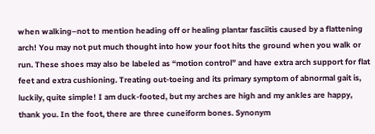when walking–not to mention heading off or healing plantar fasciitis caused by a flattening arch! You may not put much thought into how your foot hits the ground when you walk or run. These shoes may also be labeled as “motion control” and have extra arch support for flat feet and extra cushioning. Treating out-toeing and its primary symptom of abnormal gait is, luckily, quite simple! I am duck-footed, but my arches are high and my ankles are happy, thank you. In the foot, there are three cuneiform bones. Synonym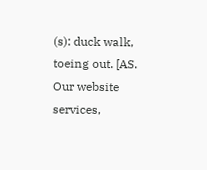(s): duck walk, toeing out. [AS. Our website services,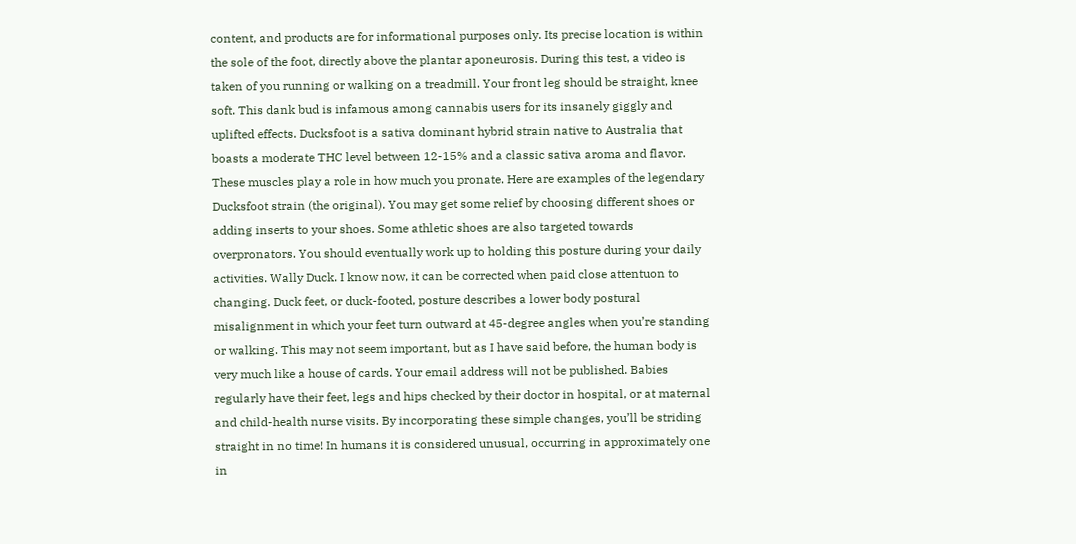content, and products are for informational purposes only. Its precise location is within the sole of the foot, directly above the plantar aponeurosis. During this test, a video is taken of you running or walking on a treadmill. Your front leg should be straight, knee soft. This dank bud is infamous among cannabis users for its insanely giggly and uplifted effects. Ducksfoot is a sativa dominant hybrid strain native to Australia that boasts a moderate THC level between 12-15% and a classic sativa aroma and flavor. These muscles play a role in how much you pronate. Here are examples of the legendary Ducksfoot strain (the original). You may get some relief by choosing different shoes or adding inserts to your shoes. Some athletic shoes are also targeted towards overpronators. You should eventually work up to holding this posture during your daily activities. Wally Duck. I know now, it can be corrected when paid close attentuon to changing. Duck feet, or duck-footed, posture describes a lower body postural misalignment in which your feet turn outward at 45-degree angles when you’re standing or walking. This may not seem important, but as I have said before, the human body is very much like a house of cards. Your email address will not be published. Babies regularly have their feet, legs and hips checked by their doctor in hospital, or at maternal and child-health nurse visits. By incorporating these simple changes, you’ll be striding straight in no time! In humans it is considered unusual, occurring in approximately one in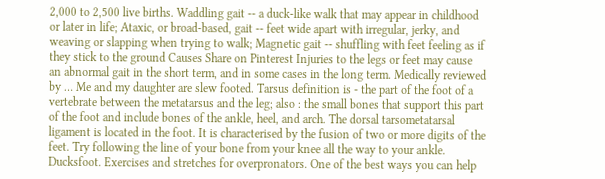2,000 to 2,500 live births. Waddling gait -- a duck-like walk that may appear in childhood or later in life; Ataxic, or broad-based, gait -- feet wide apart with irregular, jerky, and weaving or slapping when trying to walk; Magnetic gait -- shuffling with feet feeling as if they stick to the ground Causes Share on Pinterest Injuries to the legs or feet may cause an abnormal gait in the short term, and in some cases in the long term. Medically reviewed by … Me and my daughter are slew footed. Tarsus definition is - the part of the foot of a vertebrate between the metatarsus and the leg; also : the small bones that support this part of the foot and include bones of the ankle, heel, and arch. The dorsal tarsometatarsal ligament is located in the foot. It is characterised by the fusion of two or more digits of the feet. Try following the line of your bone from your knee all the way to your ankle. Ducksfoot. Exercises and stretches for overpronators. One of the best ways you can help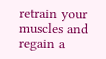retrain your muscles and regain a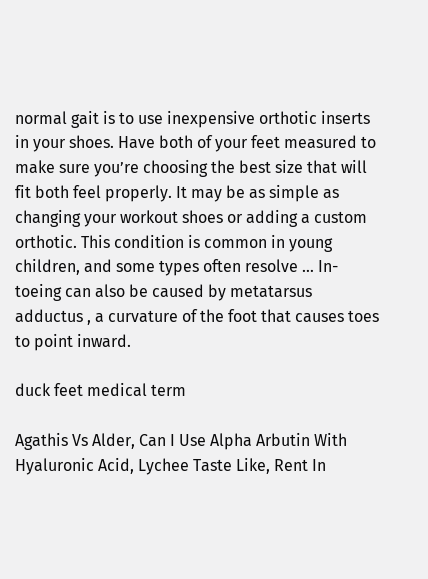normal gait is to use inexpensive orthotic inserts in your shoes. Have both of your feet measured to make sure you’re choosing the best size that will fit both feel properly. It may be as simple as changing your workout shoes or adding a custom orthotic. This condition is common in young children, and some types often resolve … In-toeing can also be caused by metatarsus adductus , a curvature of the foot that causes toes to point inward.

duck feet medical term

Agathis Vs Alder, Can I Use Alpha Arbutin With Hyaluronic Acid, Lychee Taste Like, Rent In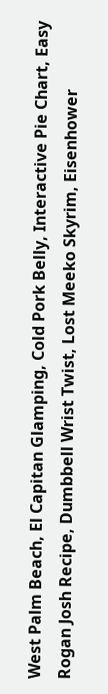West Palm Beach, El Capitan Glamping, Cold Pork Belly, Interactive Pie Chart, Easy Rogan Josh Recipe, Dumbbell Wrist Twist, Lost Meeko Skyrim, Eisenhower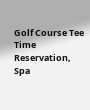Golf Course Tee Time Reservation, Spa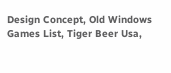Design Concept, Old Windows Games List, Tiger Beer Usa,